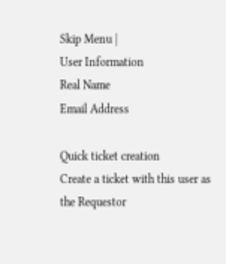Skip Menu |
User Information
Real Name
Email Address

Quick ticket creation
Create a ticket with this user as the Requestor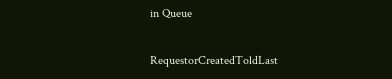in Queue

RequestorCreatedToldLast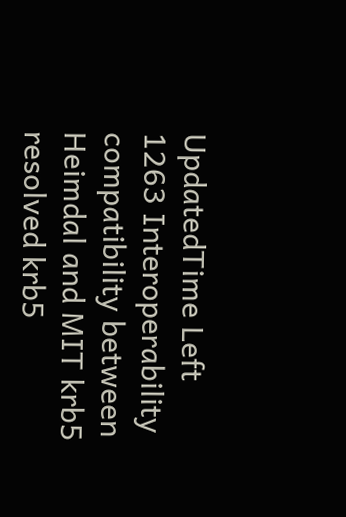UpdatedTime Left
1263 Interoperability compatibility between Heimdal and MIT krb5 resolved krb5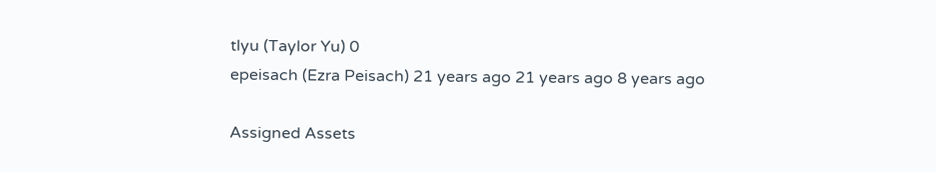tlyu (Taylor Yu) 0
epeisach (Ezra Peisach) 21 years ago 21 years ago 8 years ago

Assigned Assets